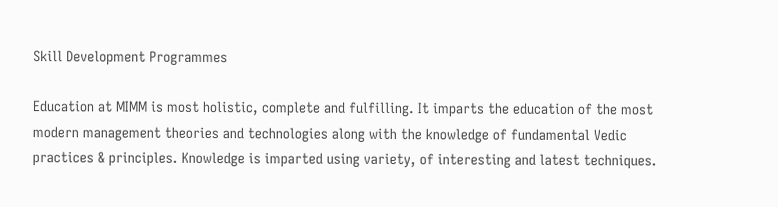Skill Development Programmes

Education at MIMM is most holistic, complete and fulfilling. It imparts the education of the most modern management theories and technologies along with the knowledge of fundamental Vedic practices & principles. Knowledge is imparted using variety, of interesting and latest techniques.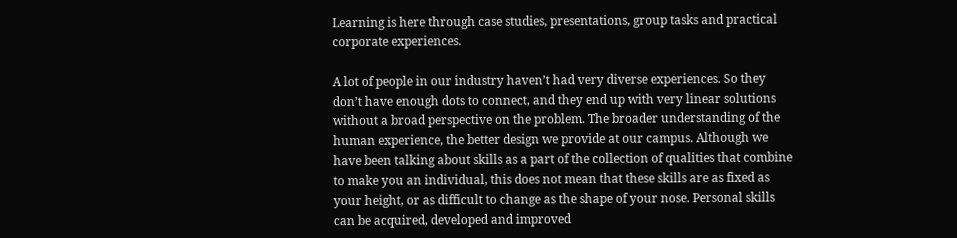Learning is here through case studies, presentations, group tasks and practical corporate experiences.

A lot of people in our industry haven’t had very diverse experiences. So they don’t have enough dots to connect, and they end up with very linear solutions without a broad perspective on the problem. The broader understanding of the human experience, the better design we provide at our campus. Although we have been talking about skills as a part of the collection of qualities that combine to make you an individual, this does not mean that these skills are as fixed as your height, or as difficult to change as the shape of your nose. Personal skills can be acquired, developed and improved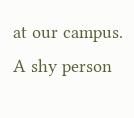at our campus. A shy person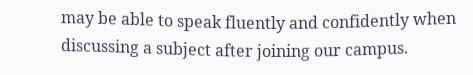may be able to speak fluently and confidently when discussing a subject after joining our campus.